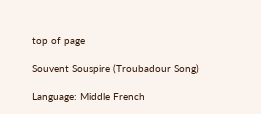top of page

Souvent Souspire (Troubadour Song)

Language: Middle French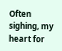Often sighing, my heart for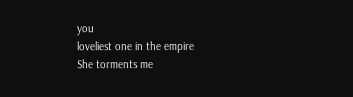you
loveliest one in the empire
She torments me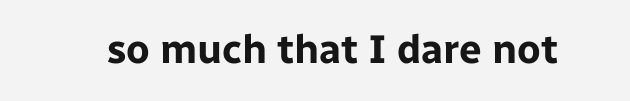so much that I dare not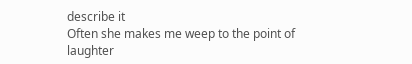describe it
Often she makes me weep to the point of laughter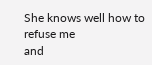She knows well how to refuse me
and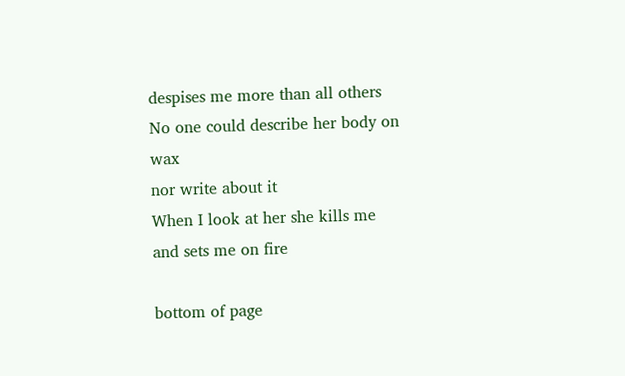despises me more than all others
No one could describe her body on wax
nor write about it
When I look at her she kills me
and sets me on fire

bottom of page